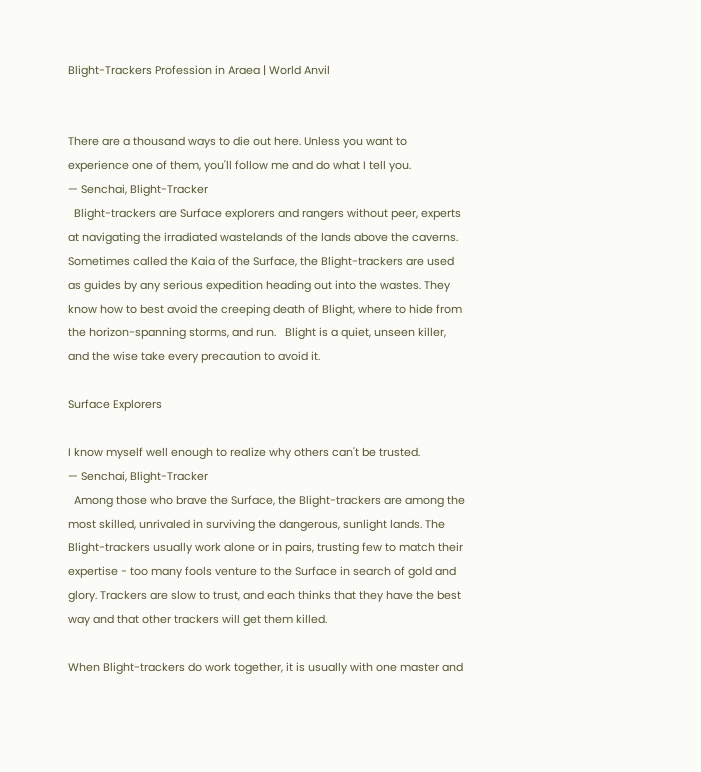Blight-Trackers Profession in Araea | World Anvil


There are a thousand ways to die out here. Unless you want to experience one of them, you'll follow me and do what I tell you.
— Senchai, Blight-Tracker
  Blight-trackers are Surface explorers and rangers without peer, experts at navigating the irradiated wastelands of the lands above the caverns. Sometimes called the Kaia of the Surface, the Blight-trackers are used as guides by any serious expedition heading out into the wastes. They know how to best avoid the creeping death of Blight, where to hide from the horizon-spanning storms, and run.   Blight is a quiet, unseen killer, and the wise take every precaution to avoid it.

Surface Explorers

I know myself well enough to realize why others can't be trusted.
— Senchai, Blight-Tracker
  Among those who brave the Surface, the Blight-trackers are among the most skilled, unrivaled in surviving the dangerous, sunlight lands. The Blight-trackers usually work alone or in pairs, trusting few to match their expertise - too many fools venture to the Surface in search of gold and glory. Trackers are slow to trust, and each thinks that they have the best way and that other trackers will get them killed.

When Blight-trackers do work together, it is usually with one master and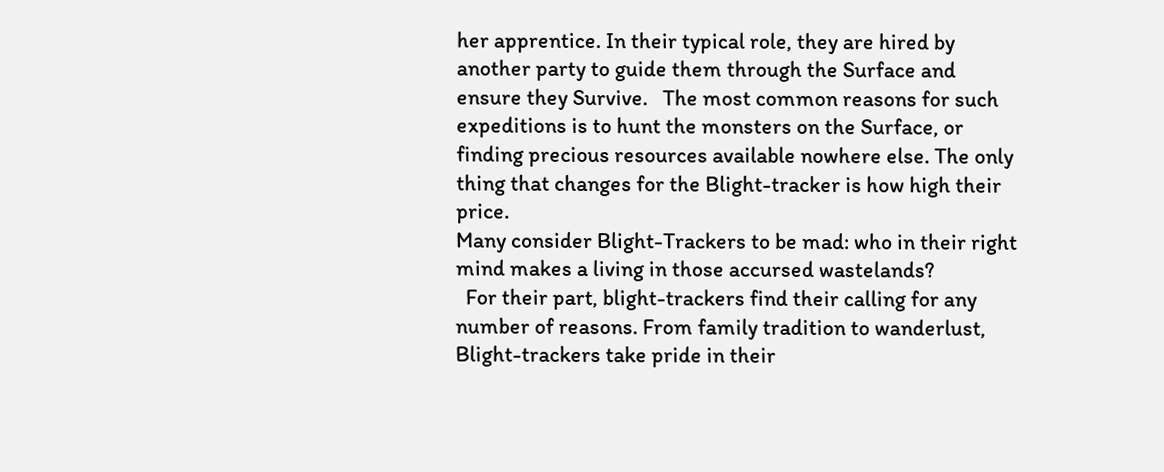her apprentice. In their typical role, they are hired by another party to guide them through the Surface and ensure they Survive.   The most common reasons for such expeditions is to hunt the monsters on the Surface, or finding precious resources available nowhere else. The only thing that changes for the Blight-tracker is how high their price.
Many consider Blight-Trackers to be mad: who in their right mind makes a living in those accursed wastelands?
  For their part, blight-trackers find their calling for any number of reasons. From family tradition to wanderlust, Blight-trackers take pride in their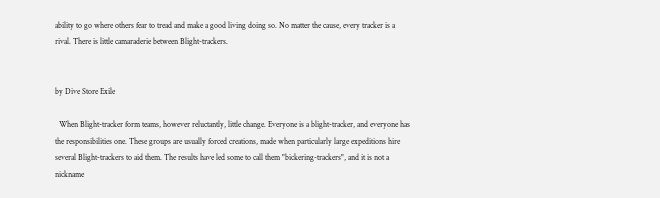ability to go where others fear to tread and make a good living doing so. No matter the cause, every tracker is a rival. There is little camaraderie between Blight-trackers.


by Dive Store Exile

  When Blight-tracker form teams, however reluctantly, little change. Everyone is a blight-tracker, and everyone has the responsibilities one. These groups are usually forced creations, made when particularly large expeditions hire several Blight-trackers to aid them. The results have led some to call them "bickering-trackers", and it is not a nickname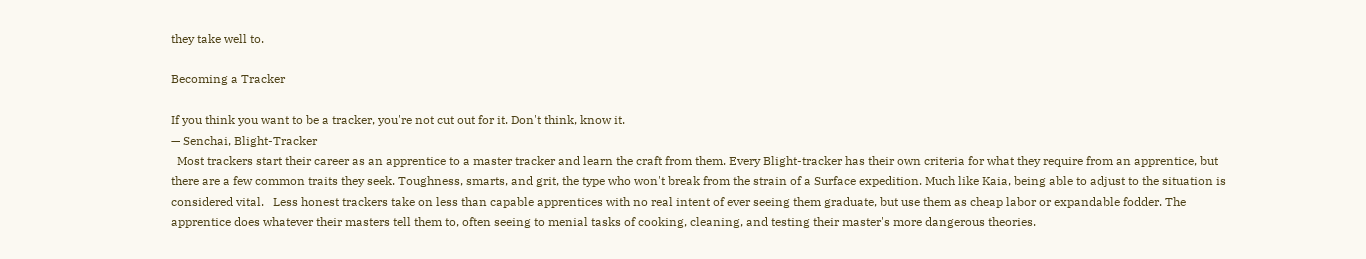they take well to.

Becoming a Tracker

If you think you want to be a tracker, you're not cut out for it. Don't think, know it.
— Senchai, Blight-Tracker
  Most trackers start their career as an apprentice to a master tracker and learn the craft from them. Every Blight-tracker has their own criteria for what they require from an apprentice, but there are a few common traits they seek. Toughness, smarts, and grit, the type who won't break from the strain of a Surface expedition. Much like Kaia, being able to adjust to the situation is considered vital.   Less honest trackers take on less than capable apprentices with no real intent of ever seeing them graduate, but use them as cheap labor or expandable fodder. The apprentice does whatever their masters tell them to, often seeing to menial tasks of cooking, cleaning, and testing their master's more dangerous theories.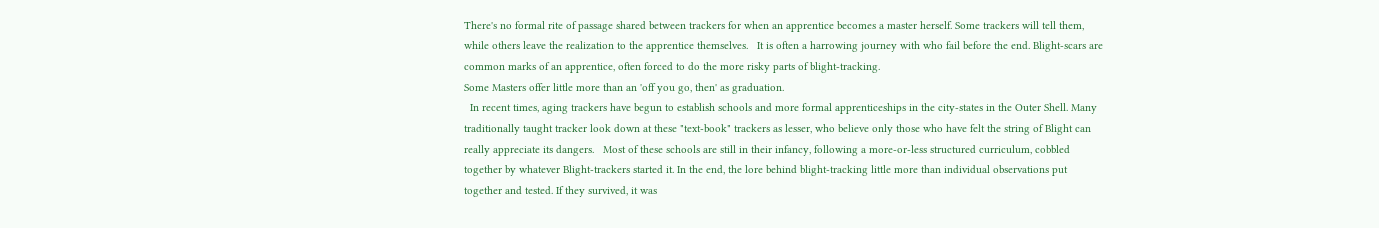There's no formal rite of passage shared between trackers for when an apprentice becomes a master herself. Some trackers will tell them, while others leave the realization to the apprentice themselves.   It is often a harrowing journey with who fail before the end. Blight-scars are common marks of an apprentice, often forced to do the more risky parts of blight-tracking.
Some Masters offer little more than an 'off you go, then' as graduation.
  In recent times, aging trackers have begun to establish schools and more formal apprenticeships in the city-states in the Outer Shell. Many traditionally taught tracker look down at these "text-book" trackers as lesser, who believe only those who have felt the string of Blight can really appreciate its dangers.   Most of these schools are still in their infancy, following a more-or-less structured curriculum, cobbled together by whatever Blight-trackers started it. In the end, the lore behind blight-tracking little more than individual observations put together and tested. If they survived, it was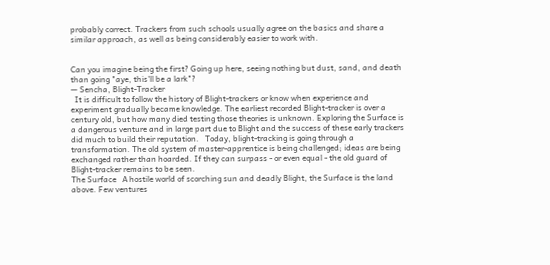probably correct. Trackers from such schools usually agree on the basics and share a similar approach, as well as being considerably easier to work with.


Can you imagine being the first? Going up here, seeing nothing but dust, sand, and death than going "aye, this'll be a lark"?
— Sencha, Blight-Tracker
  It is difficult to follow the history of Blight-trackers or know when experience and experiment gradually became knowledge. The earliest recorded Blight-tracker is over a century old, but how many died testing those theories is unknown. Exploring the Surface is a dangerous venture and in large part due to Blight and the success of these early trackers did much to build their reputation.   Today, blight-tracking is going through a transformation. The old system of master-apprentice is being challenged; ideas are being exchanged rather than hoarded. If they can surpass - or even equal - the old guard of Blight-tracker remains to be seen.
The Surface   A hostile world of scorching sun and deadly Blight, the Surface is the land above. Few ventures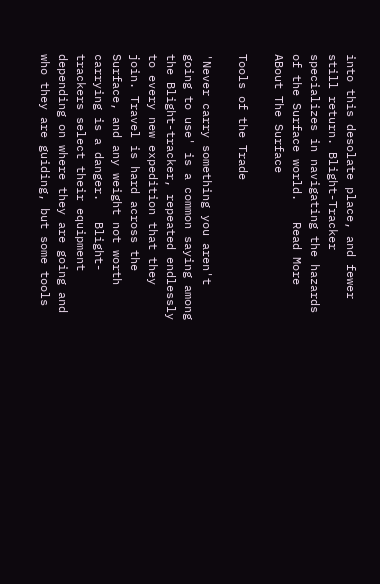into this desolate place, and fewer still return. Blight-Tracker specializes in navigating the hazards of the Surface world.   Read More ABout The Surface

Tools of the Trade

'Never carry something you aren't going to use' is a common saying among the Blight-tracker, repeated endlessly to every new expedition that they join. Travel is hard across the Surface, and any weight not worth carrying is a danger.   Blight-trackers select their equipment depending on where they are going and who they are guiding, but some tools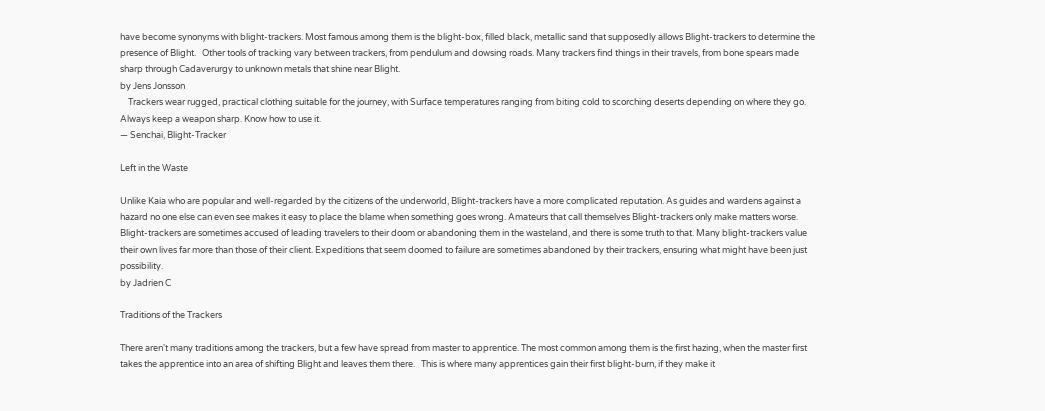have become synonyms with blight-trackers. Most famous among them is the blight-box, filled black, metallic sand that supposedly allows Blight-trackers to determine the presence of Blight.   Other tools of tracking vary between trackers, from pendulum and dowsing roads. Many trackers find things in their travels, from bone spears made sharp through Cadaverurgy to unknown metals that shine near Blight.
by Jens Jonsson
    Trackers wear rugged, practical clothing suitable for the journey, with Surface temperatures ranging from biting cold to scorching deserts depending on where they go.
Always keep a weapon sharp. Know how to use it.
— Senchai, Blight-Tracker

Left in the Waste

Unlike Kaia who are popular and well-regarded by the citizens of the underworld, Blight-trackers have a more complicated reputation. As guides and wardens against a hazard no one else can even see makes it easy to place the blame when something goes wrong. Amateurs that call themselves Blight-trackers only make matters worse.   Blight-trackers are sometimes accused of leading travelers to their doom or abandoning them in the wasteland, and there is some truth to that. Many blight-trackers value their own lives far more than those of their client. Expeditions that seem doomed to failure are sometimes abandoned by their trackers, ensuring what might have been just possibility.
by Jadrien C

Traditions of the Trackers

There aren't many traditions among the trackers, but a few have spread from master to apprentice. The most common among them is the first hazing, when the master first takes the apprentice into an area of shifting Blight and leaves them there.   This is where many apprentices gain their first blight-burn, if they make it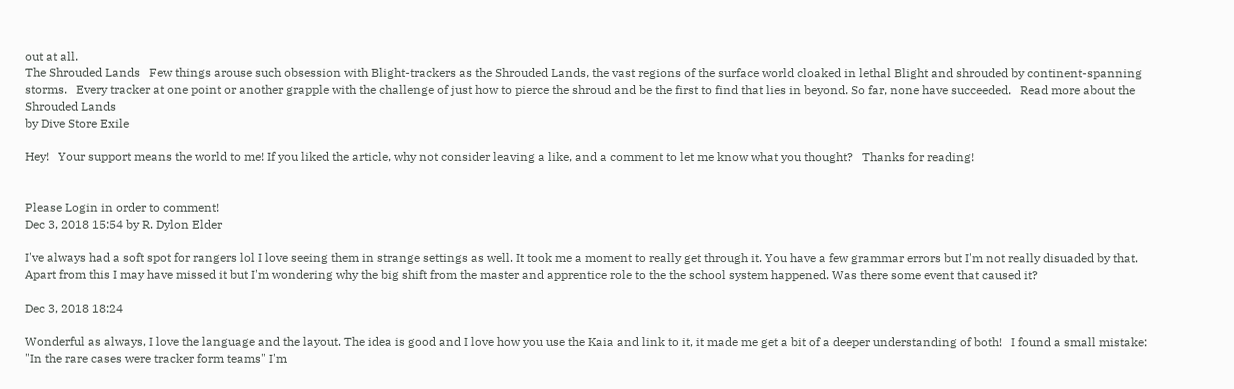out at all.
The Shrouded Lands   Few things arouse such obsession with Blight-trackers as the Shrouded Lands, the vast regions of the surface world cloaked in lethal Blight and shrouded by continent-spanning storms.   Every tracker at one point or another grapple with the challenge of just how to pierce the shroud and be the first to find that lies in beyond. So far, none have succeeded.   Read more about the Shrouded Lands
by Dive Store Exile

Hey!   Your support means the world to me! If you liked the article, why not consider leaving a like, and a comment to let me know what you thought?   Thanks for reading!


Please Login in order to comment!
Dec 3, 2018 15:54 by R. Dylon Elder

I've always had a soft spot for rangers lol I love seeing them in strange settings as well. It took me a moment to really get through it. You have a few grammar errors but I'm not really disuaded by that. Apart from this I may have missed it but I'm wondering why the big shift from the master and apprentice role to the the school system happened. Was there some event that caused it?

Dec 3, 2018 18:24

Wonderful as always, I love the language and the layout. The idea is good and I love how you use the Kaia and link to it, it made me get a bit of a deeper understanding of both!   I found a small mistake: "In the rare cases were tracker form teams" I'm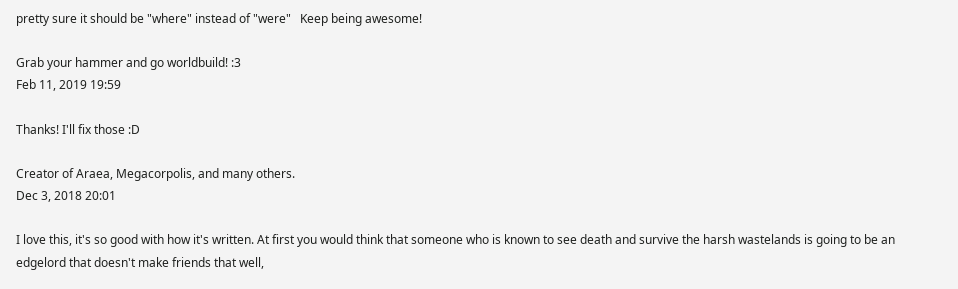pretty sure it should be "where" instead of "were"   Keep being awesome!

Grab your hammer and go worldbuild! :3
Feb 11, 2019 19:59

Thanks! I'll fix those :D

Creator of Araea, Megacorpolis, and many others.
Dec 3, 2018 20:01

I love this, it's so good with how it's written. At first you would think that someone who is known to see death and survive the harsh wastelands is going to be an edgelord that doesn't make friends that well,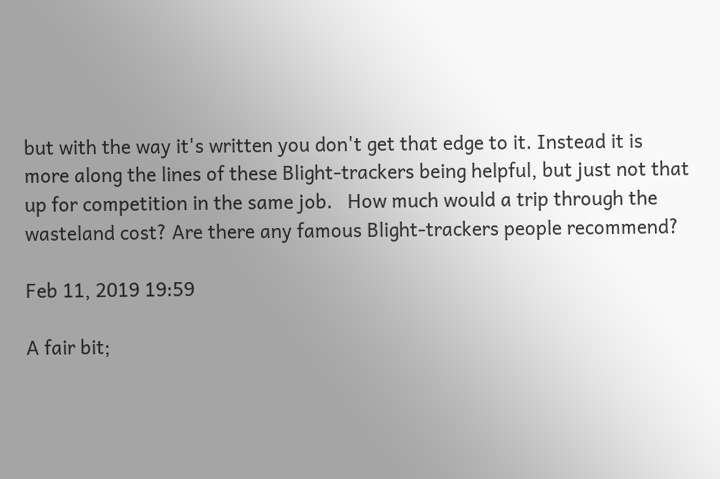but with the way it's written you don't get that edge to it. Instead it is more along the lines of these Blight-trackers being helpful, but just not that up for competition in the same job.   How much would a trip through the wasteland cost? Are there any famous Blight-trackers people recommend?

Feb 11, 2019 19:59

A fair bit;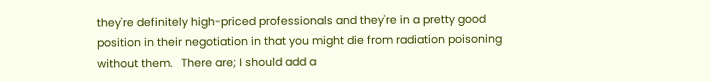they're definitely high-priced professionals and they're in a pretty good position in their negotiation in that you might die from radiation poisoning without them.   There are; I should add a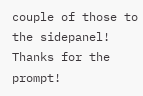couple of those to the sidepanel! Thanks for the prompt!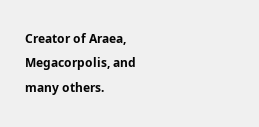Creator of Araea, Megacorpolis, and many others.